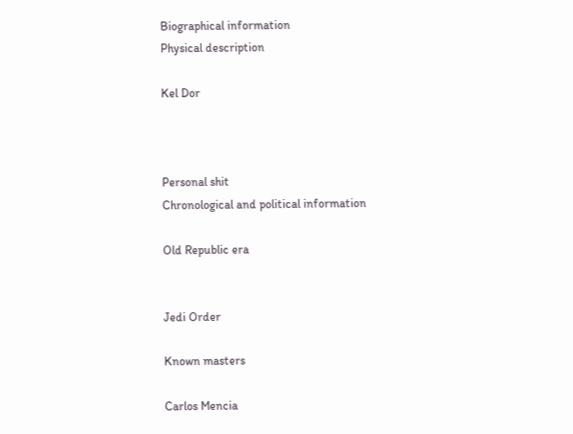Biographical information
Physical description

Kel Dor



Personal shit
Chronological and political information

Old Republic era


Jedi Order

Known masters

Carlos Mencia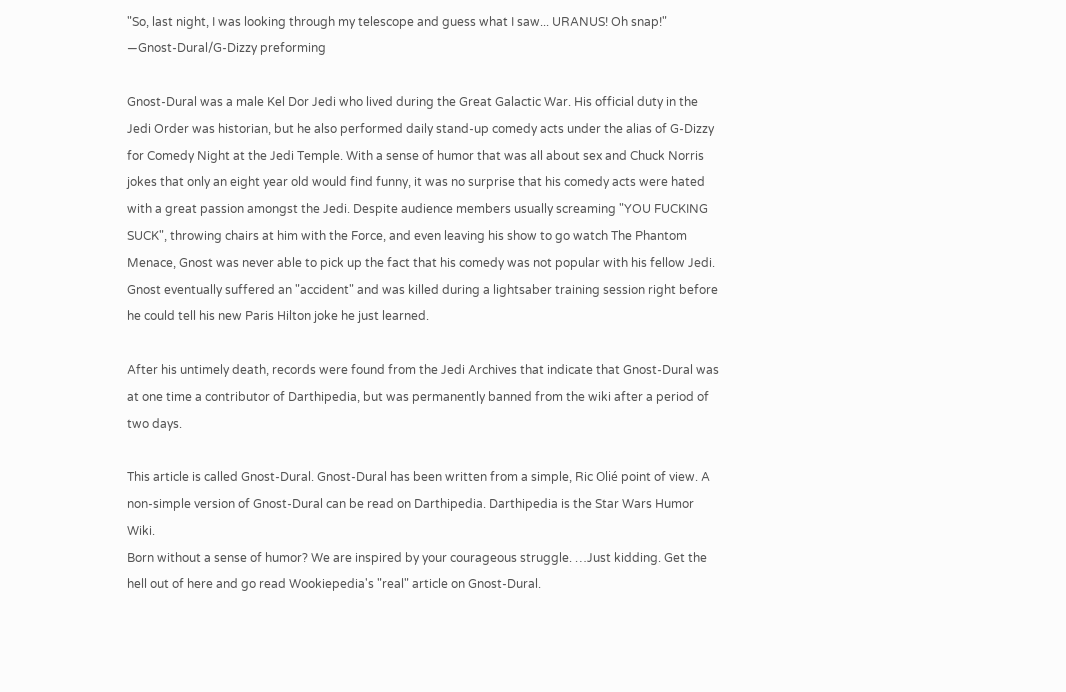"So, last night, I was looking through my telescope and guess what I saw... URANUS! Oh snap!"
―Gnost-Dural/G-Dizzy preforming

Gnost-Dural was a male Kel Dor Jedi who lived during the Great Galactic War. His official duty in the Jedi Order was historian, but he also performed daily stand-up comedy acts under the alias of G-Dizzy for Comedy Night at the Jedi Temple. With a sense of humor that was all about sex and Chuck Norris jokes that only an eight year old would find funny, it was no surprise that his comedy acts were hated with a great passion amongst the Jedi. Despite audience members usually screaming "YOU FUCKING SUCK", throwing chairs at him with the Force, and even leaving his show to go watch The Phantom Menace, Gnost was never able to pick up the fact that his comedy was not popular with his fellow Jedi. Gnost eventually suffered an "accident" and was killed during a lightsaber training session right before he could tell his new Paris Hilton joke he just learned.

After his untimely death, records were found from the Jedi Archives that indicate that Gnost-Dural was at one time a contributor of Darthipedia, but was permanently banned from the wiki after a period of two days.

This article is called Gnost-Dural. Gnost-Dural has been written from a simple, Ric Olié point of view. A non-simple version of Gnost-Dural can be read on Darthipedia. Darthipedia is the Star Wars Humor Wiki.
Born without a sense of humor? We are inspired by your courageous struggle. …Just kidding. Get the hell out of here and go read Wookiepedia's "real" article on Gnost-Dural.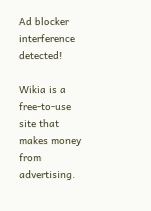Ad blocker interference detected!

Wikia is a free-to-use site that makes money from advertising.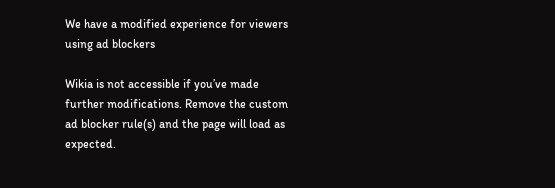We have a modified experience for viewers using ad blockers

Wikia is not accessible if you’ve made further modifications. Remove the custom ad blocker rule(s) and the page will load as expected.